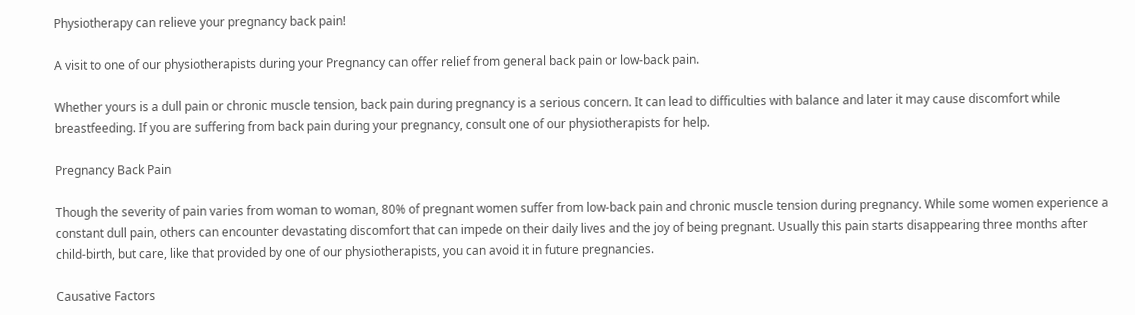Physiotherapy can relieve your pregnancy back pain!

A visit to one of our physiotherapists during your Pregnancy can offer relief from general back pain or low-back pain.

Whether yours is a dull pain or chronic muscle tension, back pain during pregnancy is a serious concern. It can lead to difficulties with balance and later it may cause discomfort while breastfeeding. If you are suffering from back pain during your pregnancy, consult one of our physiotherapists for help.

Pregnancy Back Pain

Though the severity of pain varies from woman to woman, 80% of pregnant women suffer from low-back pain and chronic muscle tension during pregnancy. While some women experience a constant dull pain, others can encounter devastating discomfort that can impede on their daily lives and the joy of being pregnant. Usually this pain starts disappearing three months after child-birth, but care, like that provided by one of our physiotherapists, you can avoid it in future pregnancies.

Causative Factors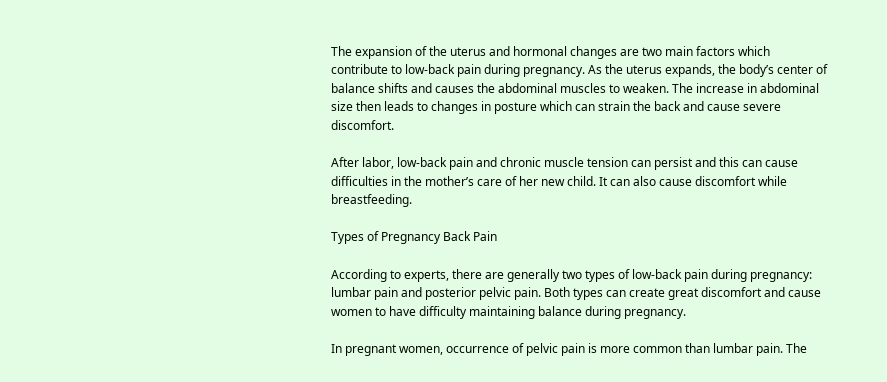The expansion of the uterus and hormonal changes are two main factors which contribute to low-back pain during pregnancy. As the uterus expands, the body’s center of balance shifts and causes the abdominal muscles to weaken. The increase in abdominal size then leads to changes in posture which can strain the back and cause severe discomfort.

After labor, low-back pain and chronic muscle tension can persist and this can cause difficulties in the mother’s care of her new child. It can also cause discomfort while breastfeeding.

Types of Pregnancy Back Pain

According to experts, there are generally two types of low-back pain during pregnancy: lumbar pain and posterior pelvic pain. Both types can create great discomfort and cause women to have difficulty maintaining balance during pregnancy.

In pregnant women, occurrence of pelvic pain is more common than lumbar pain. The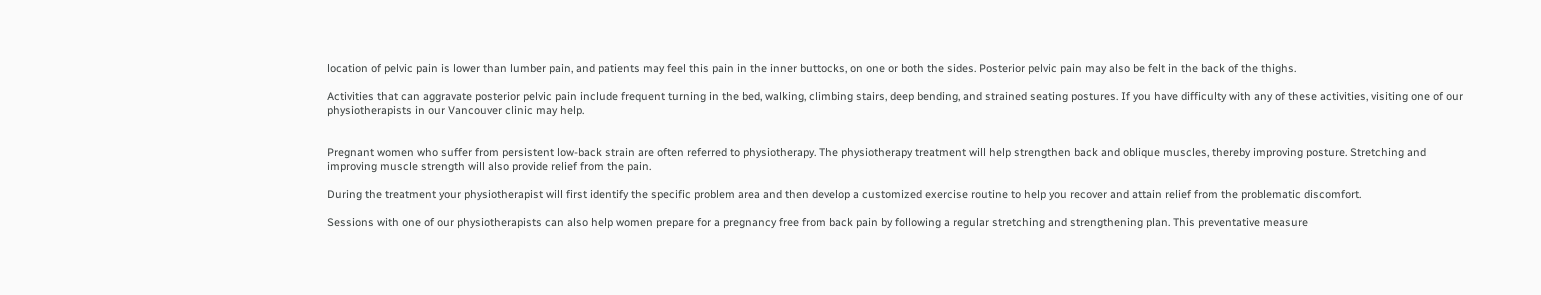location of pelvic pain is lower than lumber pain, and patients may feel this pain in the inner buttocks, on one or both the sides. Posterior pelvic pain may also be felt in the back of the thighs.

Activities that can aggravate posterior pelvic pain include frequent turning in the bed, walking, climbing stairs, deep bending, and strained seating postures. If you have difficulty with any of these activities, visiting one of our physiotherapists in our Vancouver clinic may help.


Pregnant women who suffer from persistent low-back strain are often referred to physiotherapy. The physiotherapy treatment will help strengthen back and oblique muscles, thereby improving posture. Stretching and improving muscle strength will also provide relief from the pain.

During the treatment your physiotherapist will first identify the specific problem area and then develop a customized exercise routine to help you recover and attain relief from the problematic discomfort.

Sessions with one of our physiotherapists can also help women prepare for a pregnancy free from back pain by following a regular stretching and strengthening plan. This preventative measure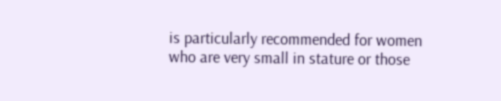is particularly recommended for women who are very small in stature or those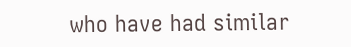who have had similar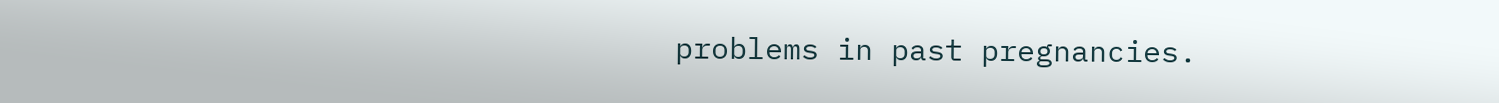problems in past pregnancies.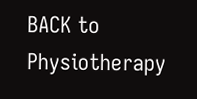BACK to Physiotherapy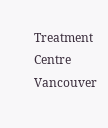Treatment Centre Vancouver